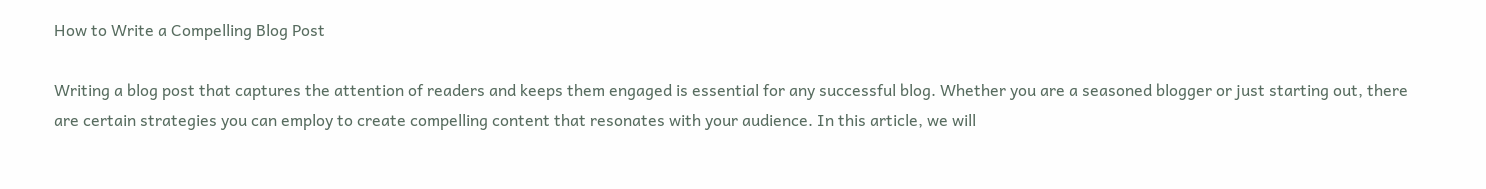How to Write a Compelling Blog Post

Writing a blog post that captures the attention of readers and keeps them engaged is essential for any successful blog. Whether you are a seasoned blogger or just starting out, there are certain strategies you can employ to create compelling content that resonates with your audience. In this article, we will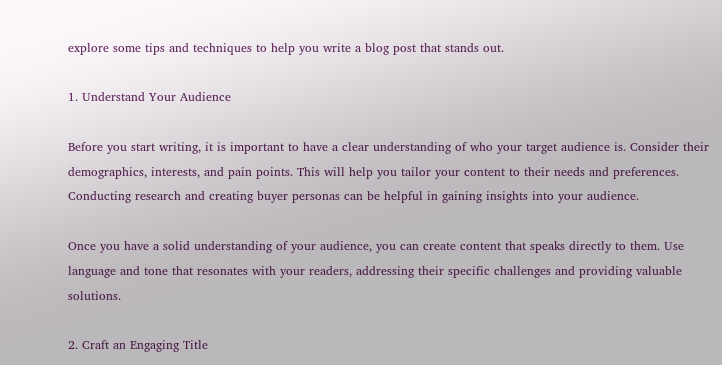explore some tips and techniques to help you write a blog post that stands out.

1. Understand Your Audience

Before you start writing, it is important to have a clear understanding of who your target audience is. Consider their demographics, interests, and pain points. This will help you tailor your content to their needs and preferences. Conducting research and creating buyer personas can be helpful in gaining insights into your audience.

Once you have a solid understanding of your audience, you can create content that speaks directly to them. Use language and tone that resonates with your readers, addressing their specific challenges and providing valuable solutions.

2. Craft an Engaging Title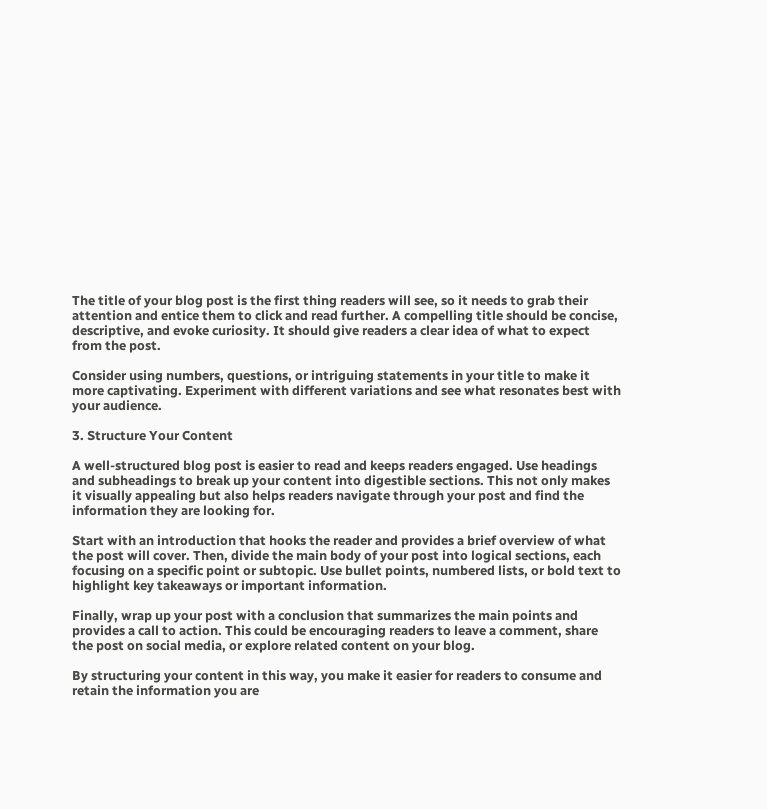The title of your blog post is the first thing readers will see, so it needs to grab their attention and entice them to click and read further. A compelling title should be concise, descriptive, and evoke curiosity. It should give readers a clear idea of what to expect from the post.

Consider using numbers, questions, or intriguing statements in your title to make it more captivating. Experiment with different variations and see what resonates best with your audience.

3. Structure Your Content

A well-structured blog post is easier to read and keeps readers engaged. Use headings and subheadings to break up your content into digestible sections. This not only makes it visually appealing but also helps readers navigate through your post and find the information they are looking for.

Start with an introduction that hooks the reader and provides a brief overview of what the post will cover. Then, divide the main body of your post into logical sections, each focusing on a specific point or subtopic. Use bullet points, numbered lists, or bold text to highlight key takeaways or important information.

Finally, wrap up your post with a conclusion that summarizes the main points and provides a call to action. This could be encouraging readers to leave a comment, share the post on social media, or explore related content on your blog.

By structuring your content in this way, you make it easier for readers to consume and retain the information you are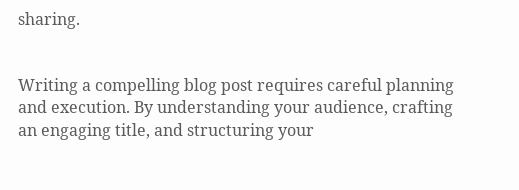sharing.


Writing a compelling blog post requires careful planning and execution. By understanding your audience, crafting an engaging title, and structuring your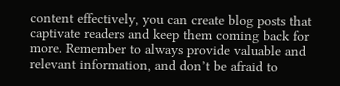content effectively, you can create blog posts that captivate readers and keep them coming back for more. Remember to always provide valuable and relevant information, and don’t be afraid to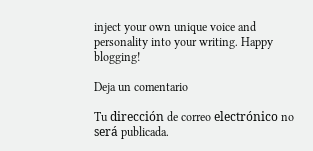inject your own unique voice and personality into your writing. Happy blogging!

Deja un comentario

Tu dirección de correo electrónico no será publicada.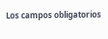Los campos obligatorios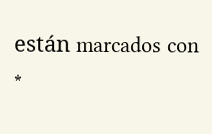están marcados con *